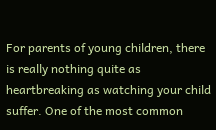For parents of young children, there is really nothing quite as heartbreaking as watching your child suffer. One of the most common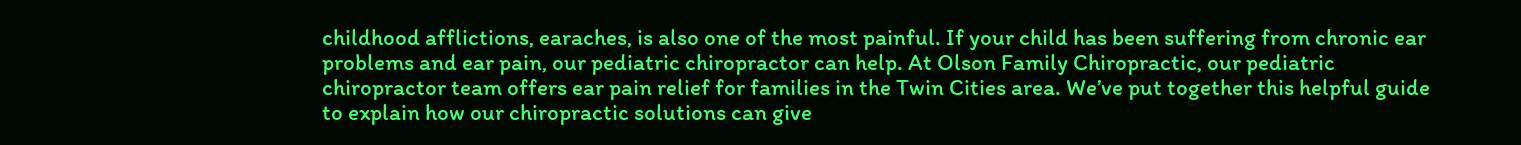childhood afflictions, earaches, is also one of the most painful. If your child has been suffering from chronic ear problems and ear pain, our pediatric chiropractor can help. At Olson Family Chiropractic, our pediatric chiropractor team offers ear pain relief for families in the Twin Cities area. We’ve put together this helpful guide to explain how our chiropractic solutions can give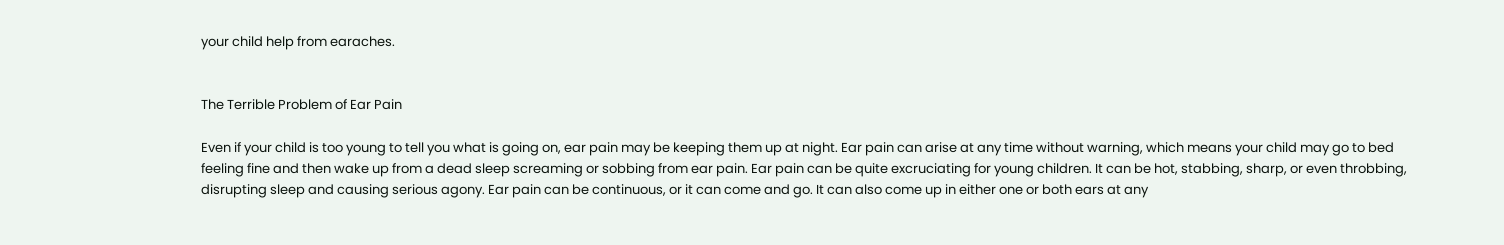your child help from earaches.


The Terrible Problem of Ear Pain

Even if your child is too young to tell you what is going on, ear pain may be keeping them up at night. Ear pain can arise at any time without warning, which means your child may go to bed feeling fine and then wake up from a dead sleep screaming or sobbing from ear pain. Ear pain can be quite excruciating for young children. It can be hot, stabbing, sharp, or even throbbing, disrupting sleep and causing serious agony. Ear pain can be continuous, or it can come and go. It can also come up in either one or both ears at any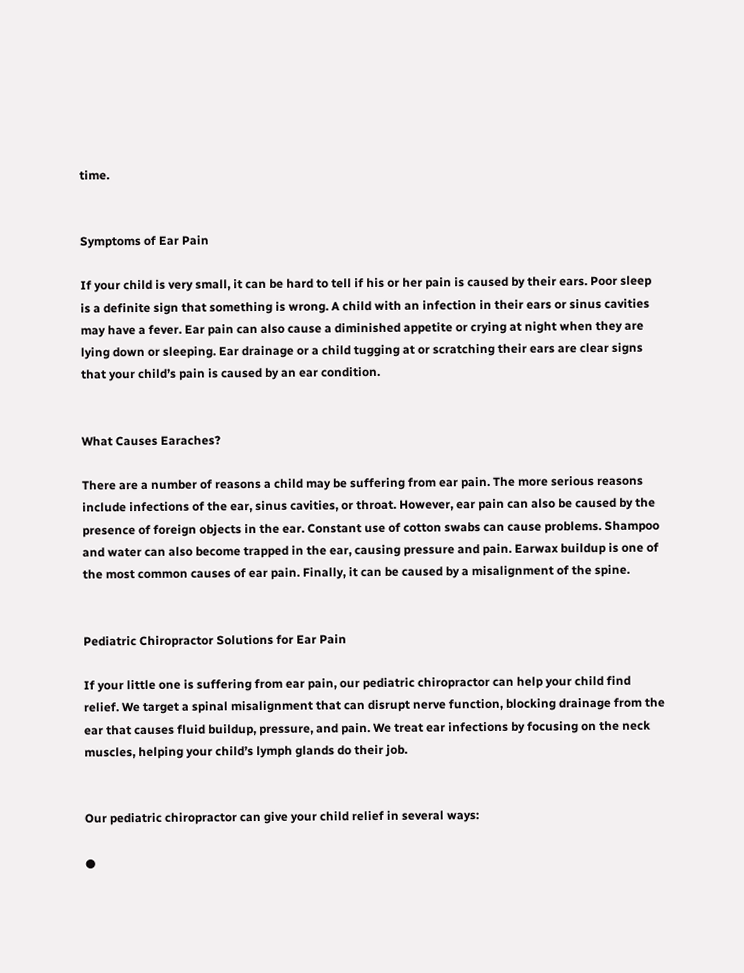time.


Symptoms of Ear Pain

If your child is very small, it can be hard to tell if his or her pain is caused by their ears. Poor sleep is a definite sign that something is wrong. A child with an infection in their ears or sinus cavities may have a fever. Ear pain can also cause a diminished appetite or crying at night when they are lying down or sleeping. Ear drainage or a child tugging at or scratching their ears are clear signs that your child’s pain is caused by an ear condition.


What Causes Earaches?

There are a number of reasons a child may be suffering from ear pain. The more serious reasons include infections of the ear, sinus cavities, or throat. However, ear pain can also be caused by the presence of foreign objects in the ear. Constant use of cotton swabs can cause problems. Shampoo and water can also become trapped in the ear, causing pressure and pain. Earwax buildup is one of the most common causes of ear pain. Finally, it can be caused by a misalignment of the spine.


Pediatric Chiropractor Solutions for Ear Pain

If your little one is suffering from ear pain, our pediatric chiropractor can help your child find relief. We target a spinal misalignment that can disrupt nerve function, blocking drainage from the ear that causes fluid buildup, pressure, and pain. We treat ear infections by focusing on the neck muscles, helping your child’s lymph glands do their job.


Our pediatric chiropractor can give your child relief in several ways:

●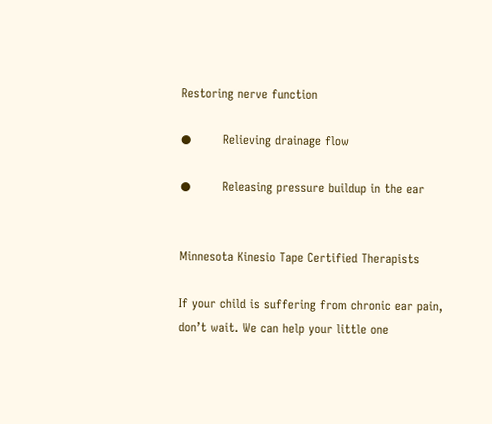Restoring nerve function

●        Relieving drainage flow

●        Releasing pressure buildup in the ear


Minnesota Kinesio Tape Certified Therapists

If your child is suffering from chronic ear pain, don’t wait. We can help your little one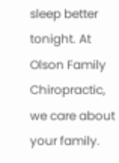sleep better tonight. At Olson Family Chiropractic, we care about your family.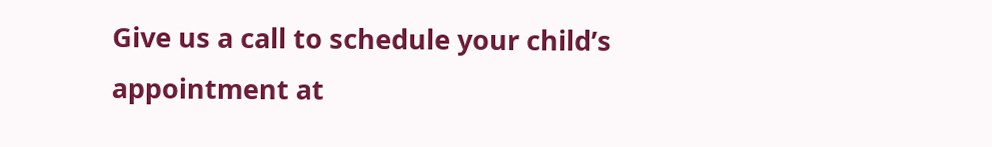Give us a call to schedule your child’s appointment at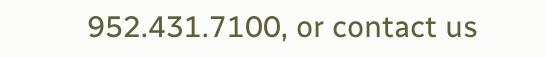952.431.7100, or contact us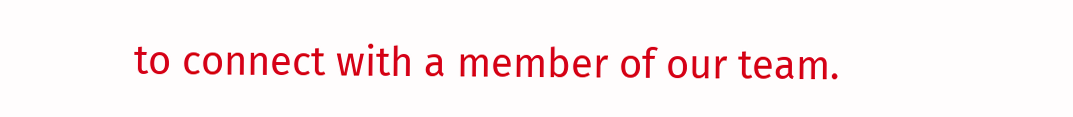to connect with a member of our team.